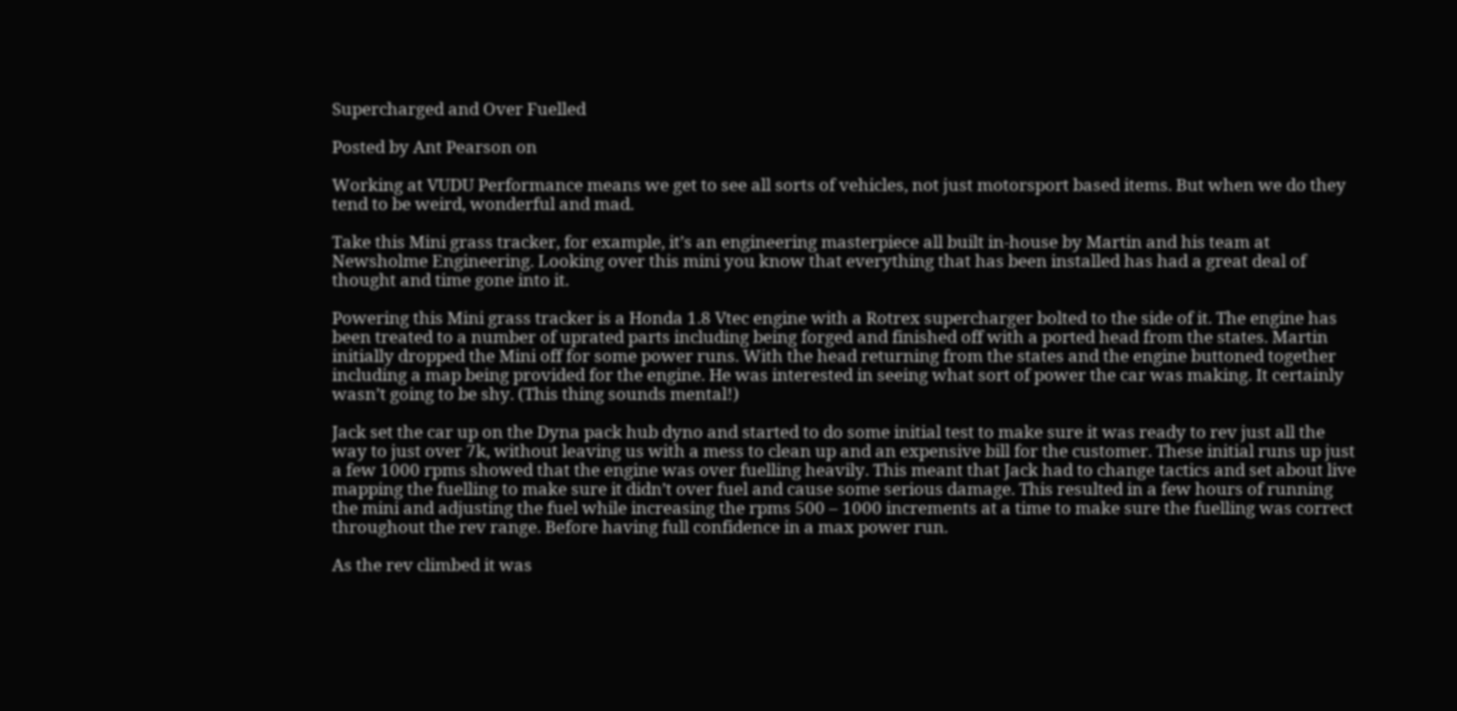Supercharged and Over Fuelled

Posted by Ant Pearson on

Working at VUDU Performance means we get to see all sorts of vehicles, not just motorsport based items. But when we do they tend to be weird, wonderful and mad.

Take this Mini grass tracker, for example, it’s an engineering masterpiece all built in-house by Martin and his team at Newsholme Engineering. Looking over this mini you know that everything that has been installed has had a great deal of thought and time gone into it.

Powering this Mini grass tracker is a Honda 1.8 Vtec engine with a Rotrex supercharger bolted to the side of it. The engine has been treated to a number of uprated parts including being forged and finished off with a ported head from the states. Martin initially dropped the Mini off for some power runs. With the head returning from the states and the engine buttoned together including a map being provided for the engine. He was interested in seeing what sort of power the car was making. It certainly wasn’t going to be shy. (This thing sounds mental!)

Jack set the car up on the Dyna pack hub dyno and started to do some initial test to make sure it was ready to rev just all the way to just over 7k, without leaving us with a mess to clean up and an expensive bill for the customer. These initial runs up just a few 1000 rpms showed that the engine was over fuelling heavily. This meant that Jack had to change tactics and set about live mapping the fuelling to make sure it didn’t over fuel and cause some serious damage. This resulted in a few hours of running the mini and adjusting the fuel while increasing the rpms 500 – 1000 increments at a time to make sure the fuelling was correct throughout the rev range. Before having full confidence in a max power run.

As the rev climbed it was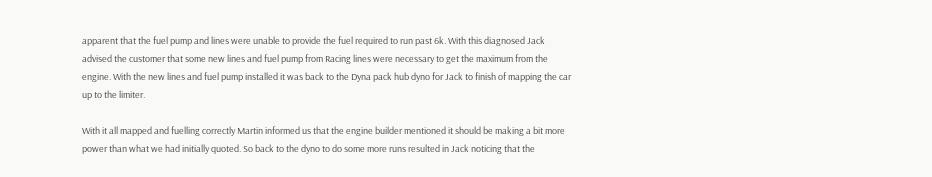apparent that the fuel pump and lines were unable to provide the fuel required to run past 6k. With this diagnosed Jack advised the customer that some new lines and fuel pump from Racing lines were necessary to get the maximum from the engine. With the new lines and fuel pump installed it was back to the Dyna pack hub dyno for Jack to finish of mapping the car up to the limiter.

With it all mapped and fuelling correctly Martin informed us that the engine builder mentioned it should be making a bit more power than what we had initially quoted. So back to the dyno to do some more runs resulted in Jack noticing that the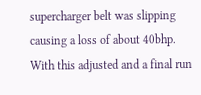supercharger belt was slipping causing a loss of about 40bhp. With this adjusted and a final run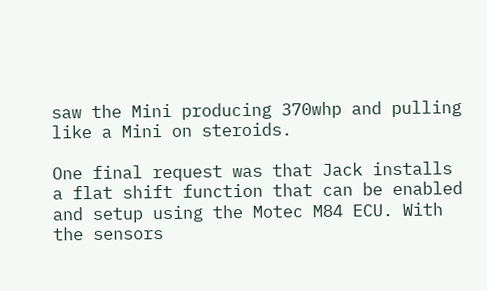saw the Mini producing 370whp and pulling like a Mini on steroids.

One final request was that Jack installs a flat shift function that can be enabled and setup using the Motec M84 ECU. With the sensors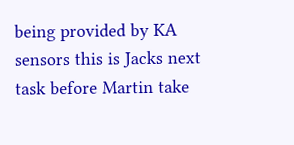being provided by KA sensors this is Jacks next task before Martin take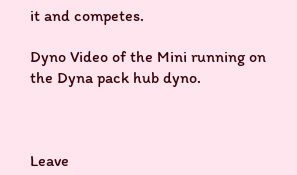it and competes.

Dyno Video of the Mini running on the Dyna pack hub dyno.



Leave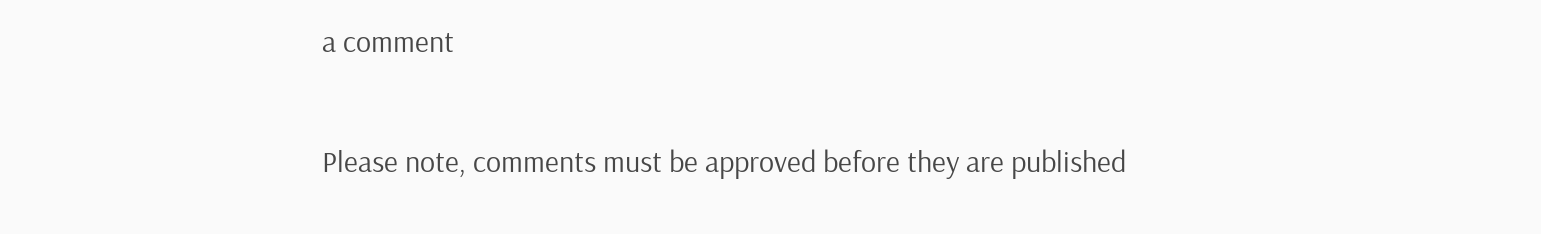a comment

Please note, comments must be approved before they are published